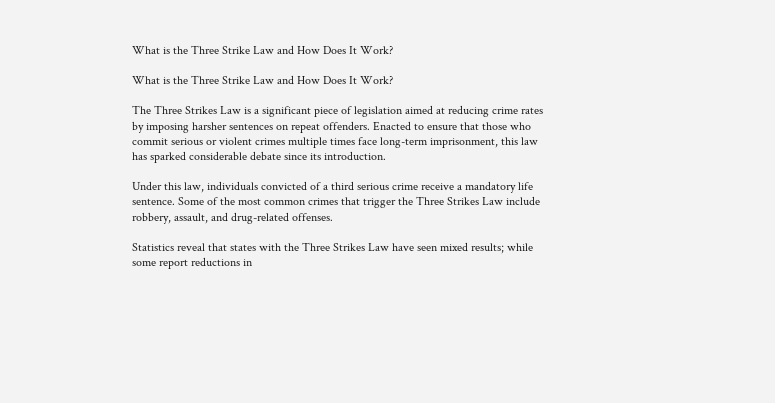What is the Three Strike Law and How Does It Work?

What is the Three Strike Law and How Does It Work?

The Three Strikes Law is a significant piece of legislation aimed at reducing crime rates by imposing harsher sentences on repeat offenders. Enacted to ensure that those who commit serious or violent crimes multiple times face long-term imprisonment, this law has sparked considerable debate since its introduction.

Under this law, individuals convicted of a third serious crime receive a mandatory life sentence. Some of the most common crimes that trigger the Three Strikes Law include robbery, assault, and drug-related offenses.

Statistics reveal that states with the Three Strikes Law have seen mixed results; while some report reductions in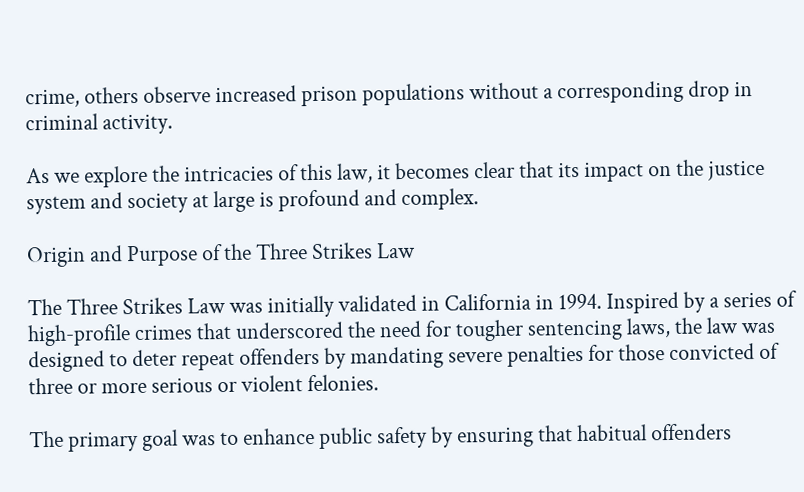crime, others observe increased prison populations without a corresponding drop in criminal activity.

As we explore the intricacies of this law, it becomes clear that its impact on the justice system and society at large is profound and complex.

Origin and Purpose of the Three Strikes Law

The Three Strikes Law was initially validated in California in 1994. Inspired by a series of high-profile crimes that underscored the need for tougher sentencing laws, the law was designed to deter repeat offenders by mandating severe penalties for those convicted of three or more serious or violent felonies.

The primary goal was to enhance public safety by ensuring that habitual offenders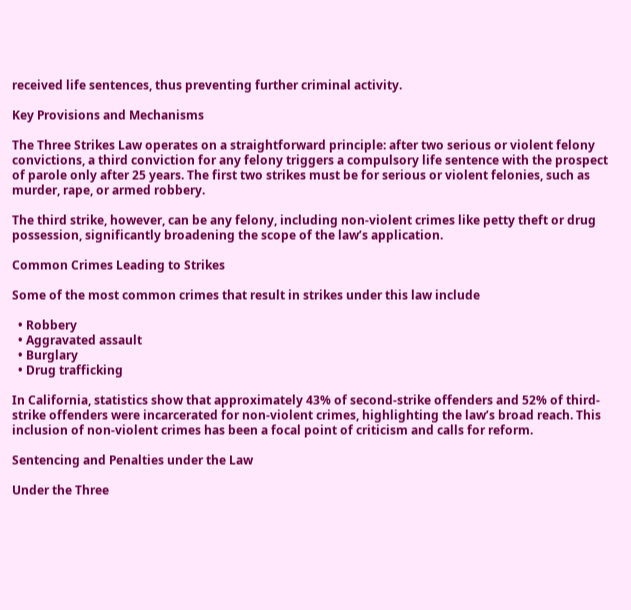received life sentences, thus preventing further criminal activity.

Key Provisions and Mechanisms

The Three Strikes Law operates on a straightforward principle: after two serious or violent felony convictions, a third conviction for any felony triggers a compulsory life sentence with the prospect of parole only after 25 years. The first two strikes must be for serious or violent felonies, such as murder, rape, or armed robbery.

The third strike, however, can be any felony, including non-violent crimes like petty theft or drug possession, significantly broadening the scope of the law’s application.

Common Crimes Leading to Strikes

Some of the most common crimes that result in strikes under this law include

  • Robbery
  • Aggravated assault
  • Burglary
  • Drug trafficking

In California, statistics show that approximately 43% of second-strike offenders and 52% of third-strike offenders were incarcerated for non-violent crimes, highlighting the law’s broad reach. This inclusion of non-violent crimes has been a focal point of criticism and calls for reform.

Sentencing and Penalties under the Law

Under the Three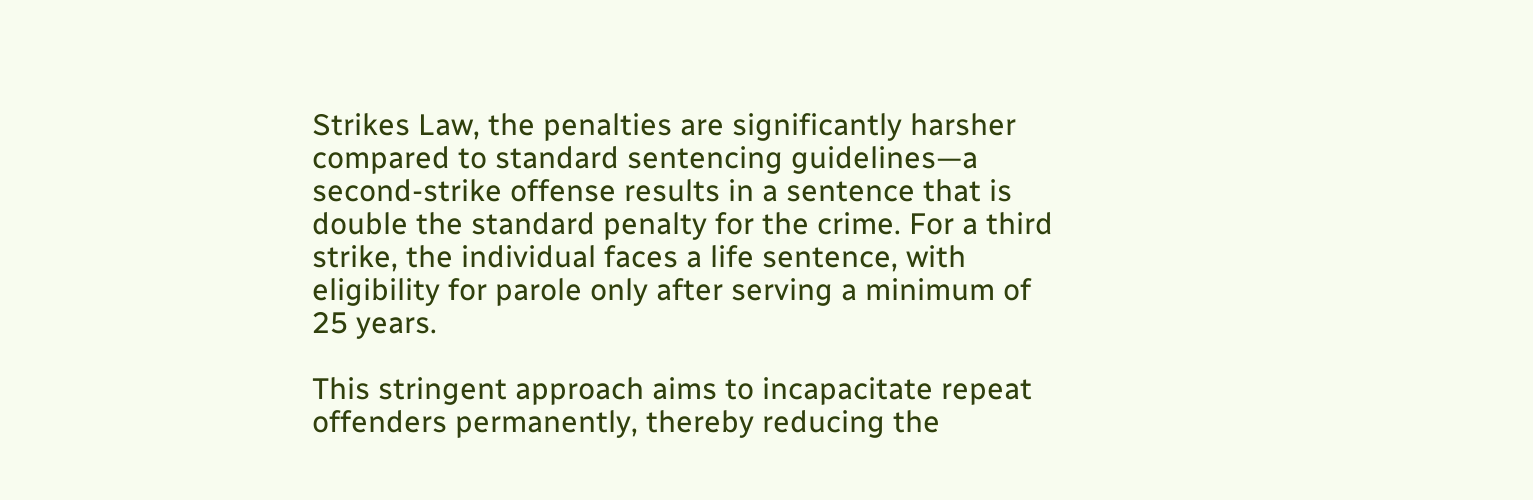Strikes Law, the penalties are significantly harsher compared to standard sentencing guidelines—a second-strike offense results in a sentence that is double the standard penalty for the crime. For a third strike, the individual faces a life sentence, with eligibility for parole only after serving a minimum of 25 years.

This stringent approach aims to incapacitate repeat offenders permanently, thereby reducing the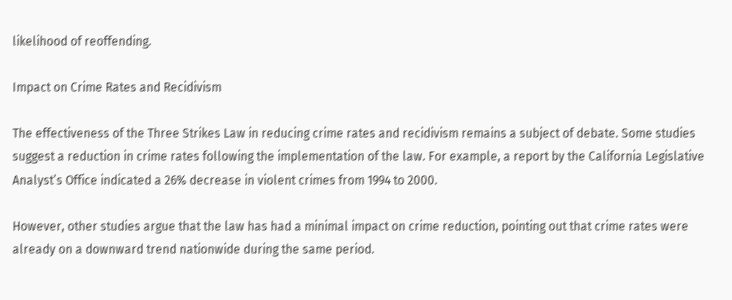likelihood of reoffending.

Impact on Crime Rates and Recidivism

The effectiveness of the Three Strikes Law in reducing crime rates and recidivism remains a subject of debate. Some studies suggest a reduction in crime rates following the implementation of the law. For example, a report by the California Legislative Analyst’s Office indicated a 26% decrease in violent crimes from 1994 to 2000.

However, other studies argue that the law has had a minimal impact on crime reduction, pointing out that crime rates were already on a downward trend nationwide during the same period.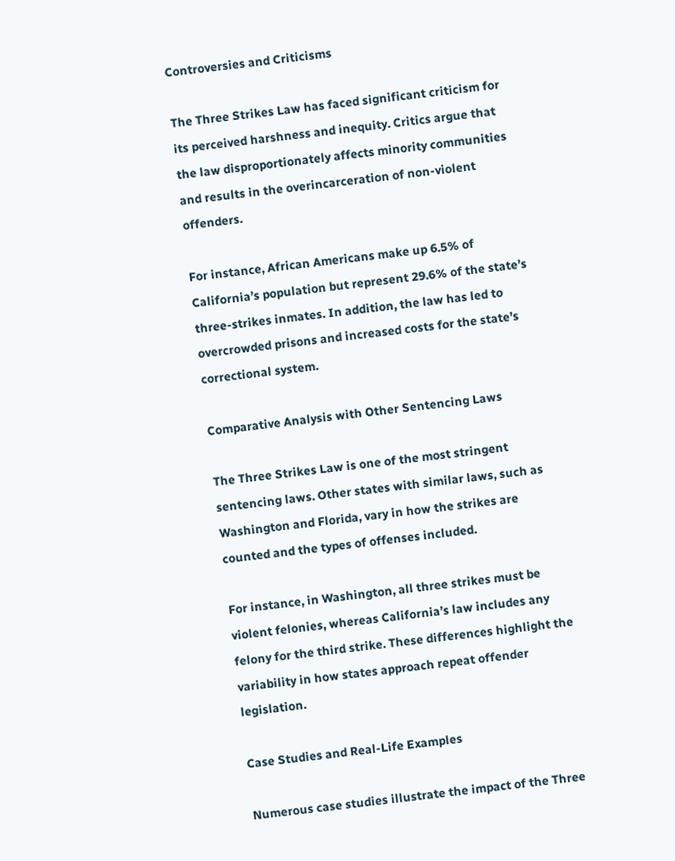Controversies and Criticisms

The Three Strikes Law has faced significant criticism for its perceived harshness and inequity. Critics argue that the law disproportionately affects minority communities and results in the overincarceration of non-violent offenders.

For instance, African Americans make up 6.5% of California’s population but represent 29.6% of the state’s three-strikes inmates. In addition, the law has led to overcrowded prisons and increased costs for the state’s correctional system.

Comparative Analysis with Other Sentencing Laws

The Three Strikes Law is one of the most stringent sentencing laws. Other states with similar laws, such as Washington and Florida, vary in how the strikes are counted and the types of offenses included.

For instance, in Washington, all three strikes must be violent felonies, whereas California’s law includes any felony for the third strike. These differences highlight the variability in how states approach repeat offender legislation.

Case Studies and Real-Life Examples

Numerous case studies illustrate the impact of the Three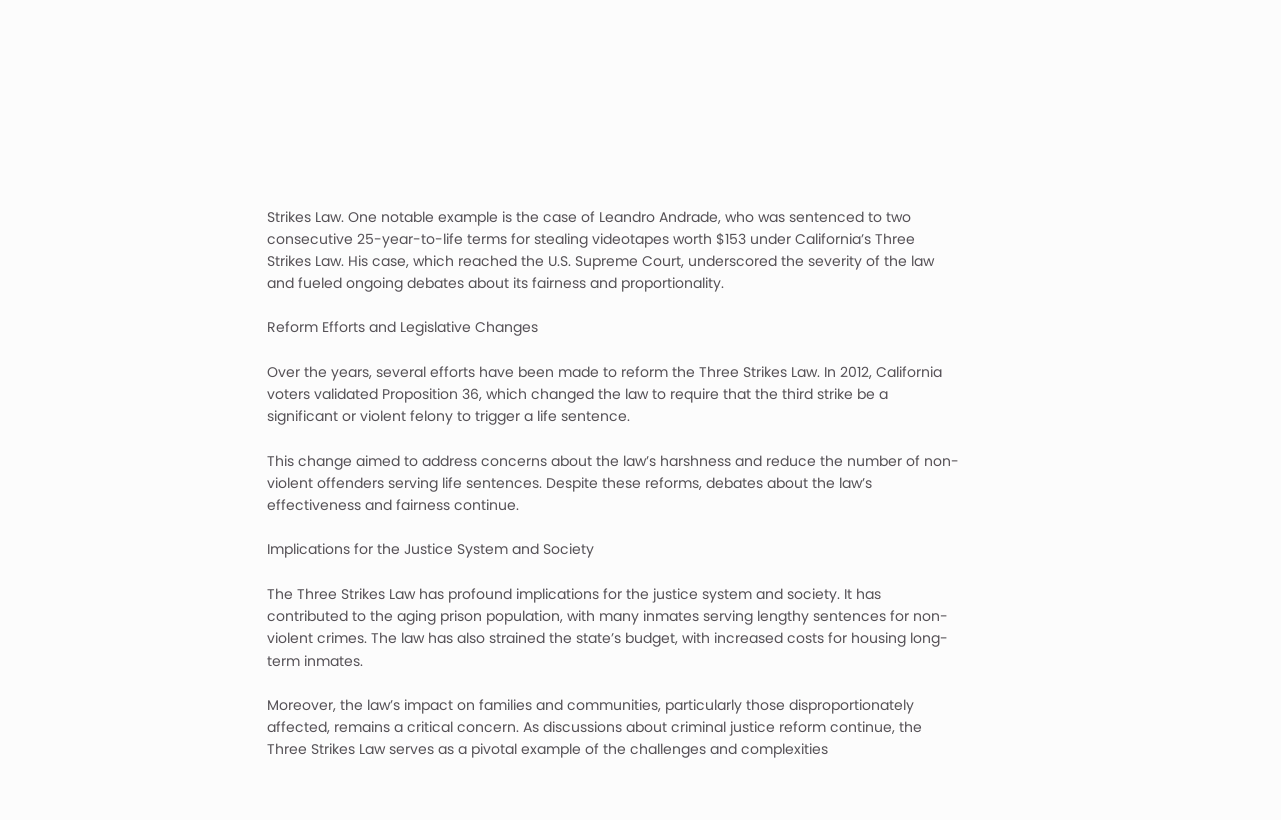Strikes Law. One notable example is the case of Leandro Andrade, who was sentenced to two consecutive 25-year-to-life terms for stealing videotapes worth $153 under California’s Three Strikes Law. His case, which reached the U.S. Supreme Court, underscored the severity of the law and fueled ongoing debates about its fairness and proportionality.

Reform Efforts and Legislative Changes

Over the years, several efforts have been made to reform the Three Strikes Law. In 2012, California voters validated Proposition 36, which changed the law to require that the third strike be a significant or violent felony to trigger a life sentence.

This change aimed to address concerns about the law’s harshness and reduce the number of non-violent offenders serving life sentences. Despite these reforms, debates about the law’s effectiveness and fairness continue.

Implications for the Justice System and Society

The Three Strikes Law has profound implications for the justice system and society. It has contributed to the aging prison population, with many inmates serving lengthy sentences for non-violent crimes. The law has also strained the state’s budget, with increased costs for housing long-term inmates.

Moreover, the law’s impact on families and communities, particularly those disproportionately affected, remains a critical concern. As discussions about criminal justice reform continue, the Three Strikes Law serves as a pivotal example of the challenges and complexities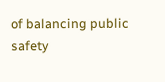of balancing public safety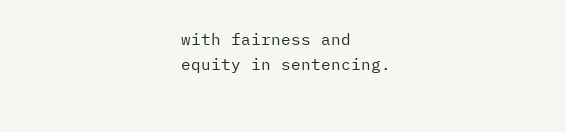with fairness and equity in sentencing.